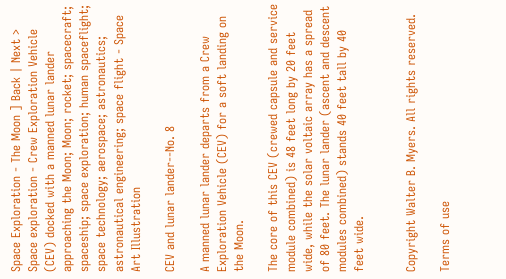Space Exploration - The Moon ] Back | Next >
Space exploration - Crew Exploration Vehicle (CEV) docked with a manned lunar lander approaching the Moon; Moon; rocket; spacecraft; spaceship; space exploration; human spaceflight; space technology; aerospace; astronautics; astronautical engineering; space flight - Space Art Illustration

CEV and lunar lander--No. 8

A manned lunar lander departs from a Crew Exploration Vehicle (CEV) for a soft landing on the Moon.

The core of this CEV (crewed capsule and service module combined) is 48 feet long by 20 feet wide, while the solar voltaic array has a spread of 80 feet. The lunar lander (ascent and descent modules combined) stands 40 feet tall by 40 feet wide.


Copyright Walter B. Myers. All rights reserved.

Terms of use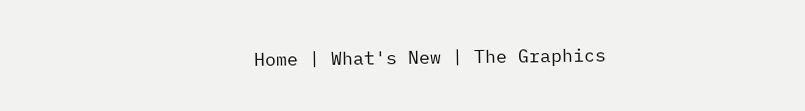Home | What's New | The Graphics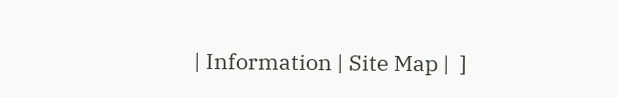| Information | Site Map |  ]